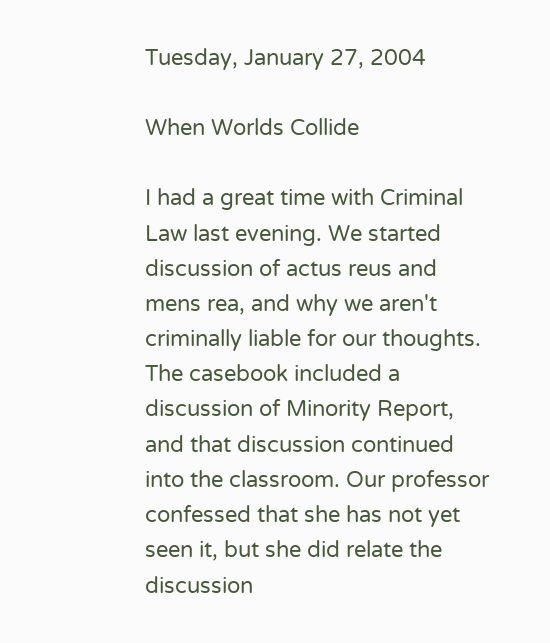Tuesday, January 27, 2004

When Worlds Collide

I had a great time with Criminal Law last evening. We started discussion of actus reus and mens rea, and why we aren't criminally liable for our thoughts. The casebook included a discussion of Minority Report, and that discussion continued into the classroom. Our professor confessed that she has not yet seen it, but she did relate the discussion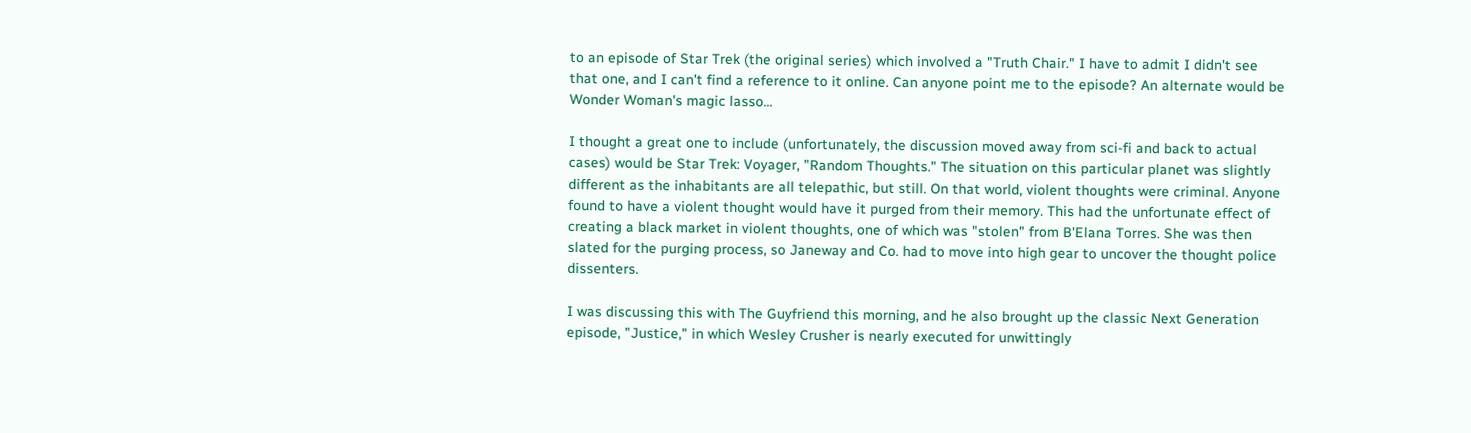to an episode of Star Trek (the original series) which involved a "Truth Chair." I have to admit I didn't see that one, and I can't find a reference to it online. Can anyone point me to the episode? An alternate would be Wonder Woman's magic lasso...

I thought a great one to include (unfortunately, the discussion moved away from sci-fi and back to actual cases) would be Star Trek: Voyager, "Random Thoughts." The situation on this particular planet was slightly different as the inhabitants are all telepathic, but still. On that world, violent thoughts were criminal. Anyone found to have a violent thought would have it purged from their memory. This had the unfortunate effect of creating a black market in violent thoughts, one of which was "stolen" from B'Elana Torres. She was then slated for the purging process, so Janeway and Co. had to move into high gear to uncover the thought police dissenters.

I was discussing this with The Guyfriend this morning, and he also brought up the classic Next Generation episode, "Justice," in which Wesley Crusher is nearly executed for unwittingly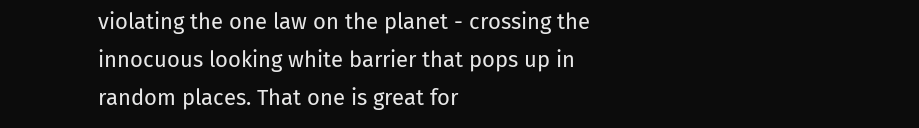violating the one law on the planet - crossing the innocuous looking white barrier that pops up in random places. That one is great for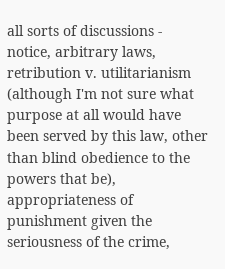all sorts of discussions - notice, arbitrary laws, retribution v. utilitarianism (although I'm not sure what purpose at all would have been served by this law, other than blind obedience to the powers that be), appropriateness of punishment given the seriousness of the crime,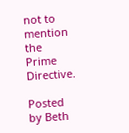not to mention the Prime Directive.

Posted by Beth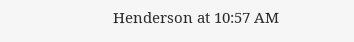Henderson at 10:57 AM